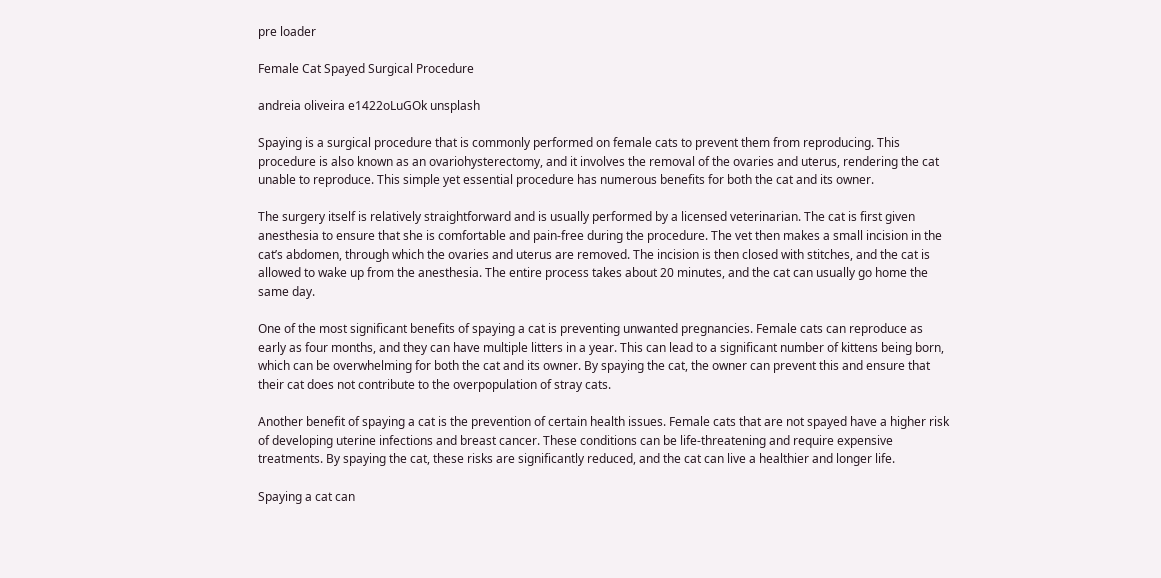pre loader

Female Cat Spayed Surgical Procedure

andreia oliveira e1422oLuGOk unsplash

Spaying is a surgical procedure that is commonly performed on female cats to prevent them from reproducing. This procedure is also known as an ovariohysterectomy, and it involves the removal of the ovaries and uterus, rendering the cat unable to reproduce. This simple yet essential procedure has numerous benefits for both the cat and its owner.

The surgery itself is relatively straightforward and is usually performed by a licensed veterinarian. The cat is first given anesthesia to ensure that she is comfortable and pain-free during the procedure. The vet then makes a small incision in the cat’s abdomen, through which the ovaries and uterus are removed. The incision is then closed with stitches, and the cat is allowed to wake up from the anesthesia. The entire process takes about 20 minutes, and the cat can usually go home the same day.

One of the most significant benefits of spaying a cat is preventing unwanted pregnancies. Female cats can reproduce as early as four months, and they can have multiple litters in a year. This can lead to a significant number of kittens being born, which can be overwhelming for both the cat and its owner. By spaying the cat, the owner can prevent this and ensure that their cat does not contribute to the overpopulation of stray cats.

Another benefit of spaying a cat is the prevention of certain health issues. Female cats that are not spayed have a higher risk of developing uterine infections and breast cancer. These conditions can be life-threatening and require expensive treatments. By spaying the cat, these risks are significantly reduced, and the cat can live a healthier and longer life.

Spaying a cat can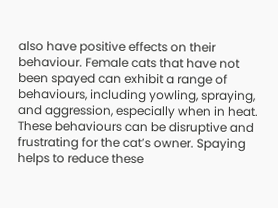also have positive effects on their behaviour. Female cats that have not been spayed can exhibit a range of behaviours, including yowling, spraying, and aggression, especially when in heat. These behaviours can be disruptive and frustrating for the cat’s owner. Spaying helps to reduce these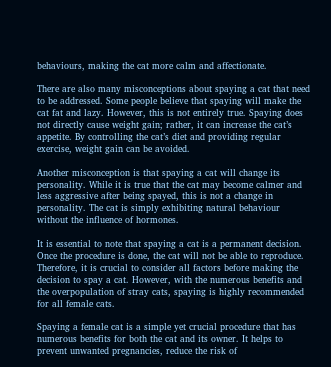behaviours, making the cat more calm and affectionate.

There are also many misconceptions about spaying a cat that need to be addressed. Some people believe that spaying will make the cat fat and lazy. However, this is not entirely true. Spaying does not directly cause weight gain; rather, it can increase the cat’s appetite. By controlling the cat’s diet and providing regular exercise, weight gain can be avoided.

Another misconception is that spaying a cat will change its personality. While it is true that the cat may become calmer and less aggressive after being spayed, this is not a change in personality. The cat is simply exhibiting natural behaviour without the influence of hormones.

It is essential to note that spaying a cat is a permanent decision. Once the procedure is done, the cat will not be able to reproduce. Therefore, it is crucial to consider all factors before making the decision to spay a cat. However, with the numerous benefits and the overpopulation of stray cats, spaying is highly recommended for all female cats.

Spaying a female cat is a simple yet crucial procedure that has numerous benefits for both the cat and its owner. It helps to prevent unwanted pregnancies, reduce the risk of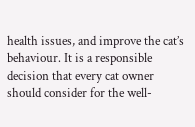health issues, and improve the cat’s behaviour. It is a responsible decision that every cat owner should consider for the well-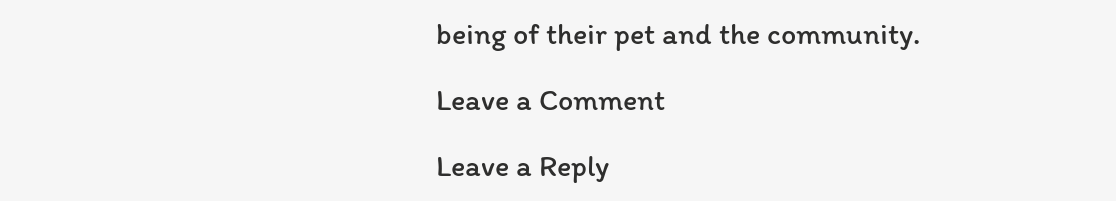being of their pet and the community.

Leave a Comment

Leave a Reply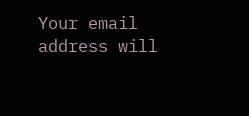Your email address will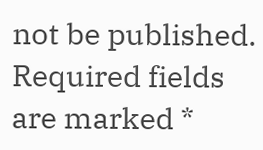not be published. Required fields are marked *